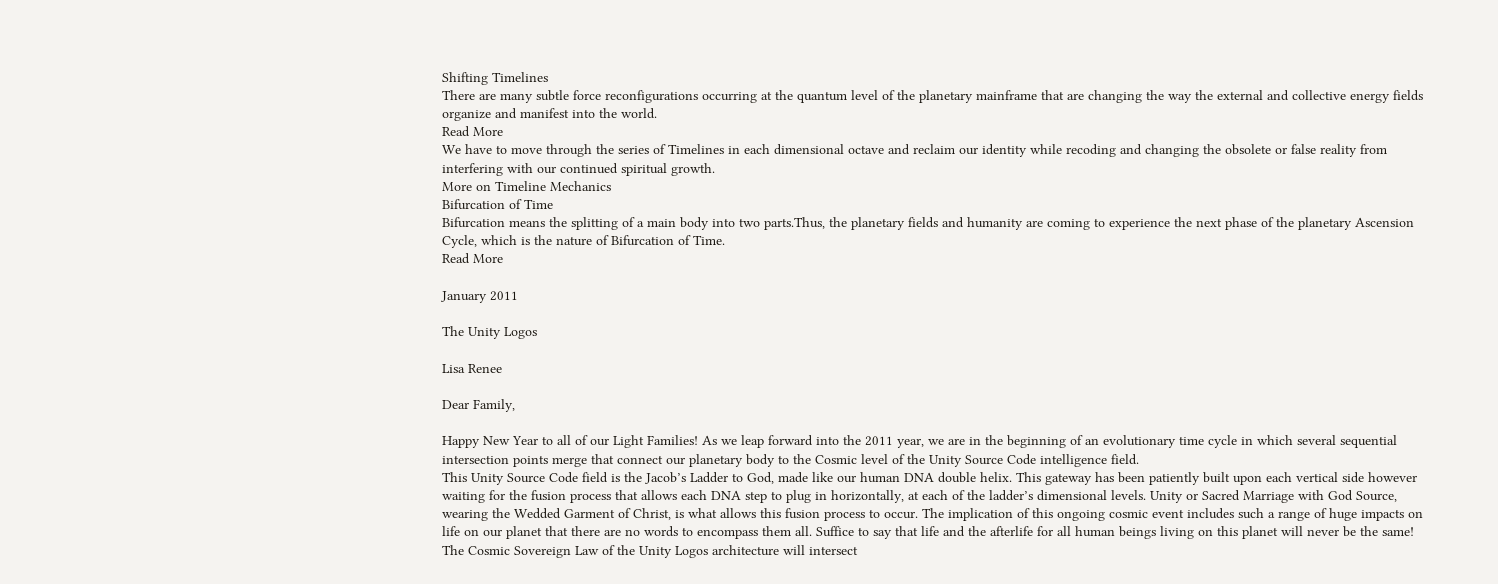Shifting Timelines
There are many subtle force reconfigurations occurring at the quantum level of the planetary mainframe that are changing the way the external and collective energy fields organize and manifest into the world.
Read More
We have to move through the series of Timelines in each dimensional octave and reclaim our identity while recoding and changing the obsolete or false reality from interfering with our continued spiritual growth.
More on Timeline Mechanics
Bifurcation of Time
Bifurcation means the splitting of a main body into two parts.Thus, the planetary fields and humanity are coming to experience the next phase of the planetary Ascension Cycle, which is the nature of Bifurcation of Time.
Read More

January 2011

The Unity Logos

Lisa Renee

Dear Family,

Happy New Year to all of our Light Families! As we leap forward into the 2011 year, we are in the beginning of an evolutionary time cycle in which several sequential intersection points merge that connect our planetary body to the Cosmic level of the Unity Source Code intelligence field.
This Unity Source Code field is the Jacob’s Ladder to God, made like our human DNA double helix. This gateway has been patiently built upon each vertical side however waiting for the fusion process that allows each DNA step to plug in horizontally, at each of the ladder’s dimensional levels. Unity or Sacred Marriage with God Source, wearing the Wedded Garment of Christ, is what allows this fusion process to occur. The implication of this ongoing cosmic event includes such a range of huge impacts on life on our planet that there are no words to encompass them all. Suffice to say that life and the afterlife for all human beings living on this planet will never be the same! The Cosmic Sovereign Law of the Unity Logos architecture will intersect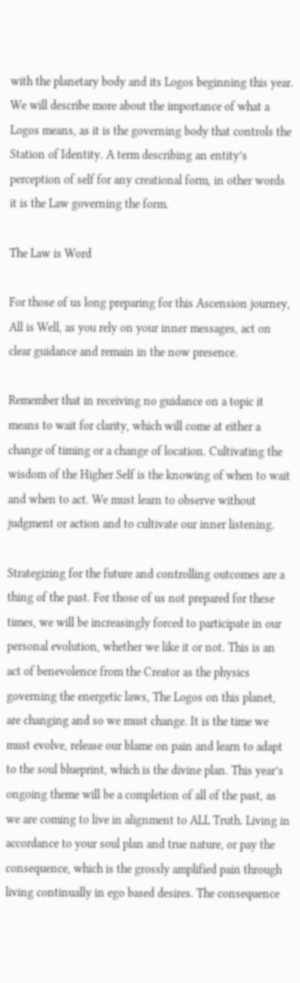with the planetary body and its Logos beginning this year. We will describe more about the importance of what a Logos means, as it is the governing body that controls the Station of Identity. A term describing an entity’s perception of self for any creational form, in other words it is the Law governing the form.

The Law is Word

For those of us long preparing for this Ascension journey, All is Well, as you rely on your inner messages, act on clear guidance and remain in the now presence.

Remember that in receiving no guidance on a topic it means to wait for clarity, which will come at either a change of timing or a change of location. Cultivating the wisdom of the Higher Self is the knowing of when to wait and when to act. We must learn to observe without judgment or action and to cultivate our inner listening.

Strategizing for the future and controlling outcomes are a thing of the past. For those of us not prepared for these times, we will be increasingly forced to participate in our personal evolution, whether we like it or not. This is an act of benevolence from the Creator as the physics governing the energetic laws, The Logos on this planet, are changing and so we must change. It is the time we must evolve, release our blame on pain and learn to adapt to the soul blueprint, which is the divine plan. This year’s ongoing theme will be a completion of all of the past, as we are coming to live in alignment to ALL Truth. Living in accordance to your soul plan and true nature, or pay the consequence, which is the grossly amplified pain through living continually in ego based desires. The consequence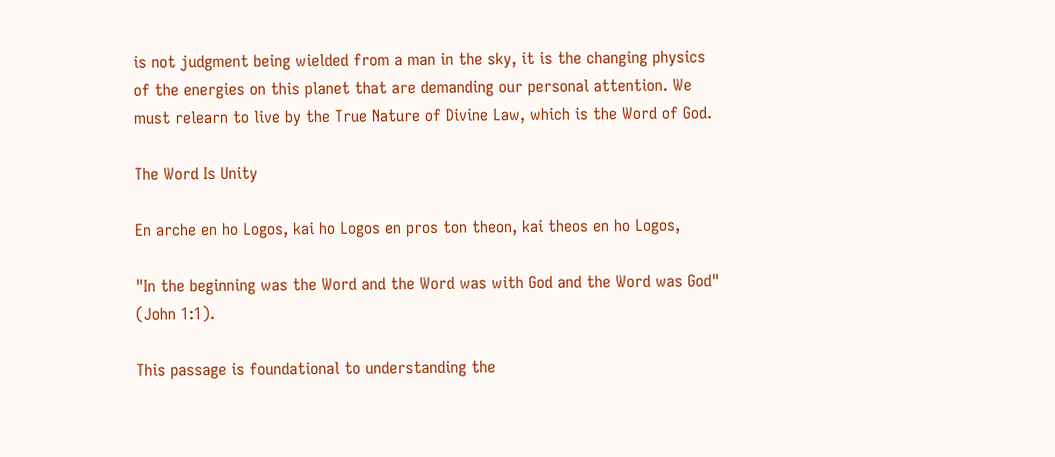is not judgment being wielded from a man in the sky, it is the changing physics of the energies on this planet that are demanding our personal attention. We must relearn to live by the True Nature of Divine Law, which is the Word of God.

The Word Is Unity

En arche en ho Logos, kai ho Logos en pros ton theon, kai theos en ho Logos,

"In the beginning was the Word and the Word was with God and the Word was God" (John 1:1).

This passage is foundational to understanding the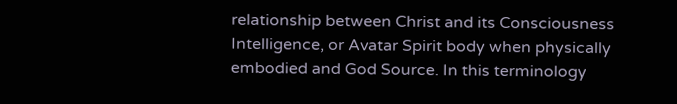relationship between Christ and its Consciousness Intelligence, or Avatar Spirit body when physically embodied and God Source. In this terminology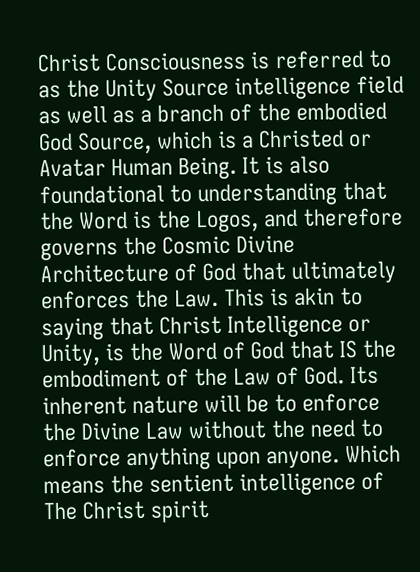Christ Consciousness is referred to as the Unity Source intelligence field as well as a branch of the embodied God Source, which is a Christed or Avatar Human Being. It is also foundational to understanding that the Word is the Logos, and therefore governs the Cosmic Divine Architecture of God that ultimately enforces the Law. This is akin to saying that Christ Intelligence or Unity, is the Word of God that IS the embodiment of the Law of God. Its inherent nature will be to enforce the Divine Law without the need to enforce anything upon anyone. Which means the sentient intelligence of The Christ spirit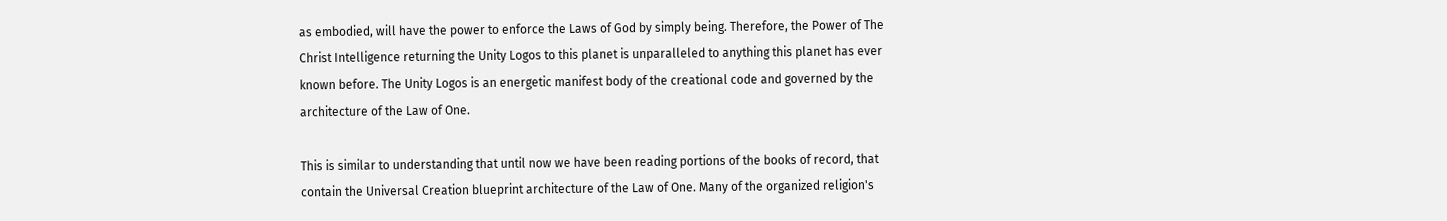as embodied, will have the power to enforce the Laws of God by simply being. Therefore, the Power of The Christ Intelligence returning the Unity Logos to this planet is unparalleled to anything this planet has ever known before. The Unity Logos is an energetic manifest body of the creational code and governed by the architecture of the Law of One.

This is similar to understanding that until now we have been reading portions of the books of record, that contain the Universal Creation blueprint architecture of the Law of One. Many of the organized religion's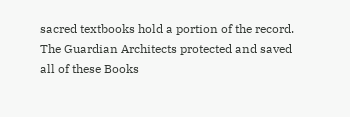sacred textbooks hold a portion of the record. The Guardian Architects protected and saved all of these Books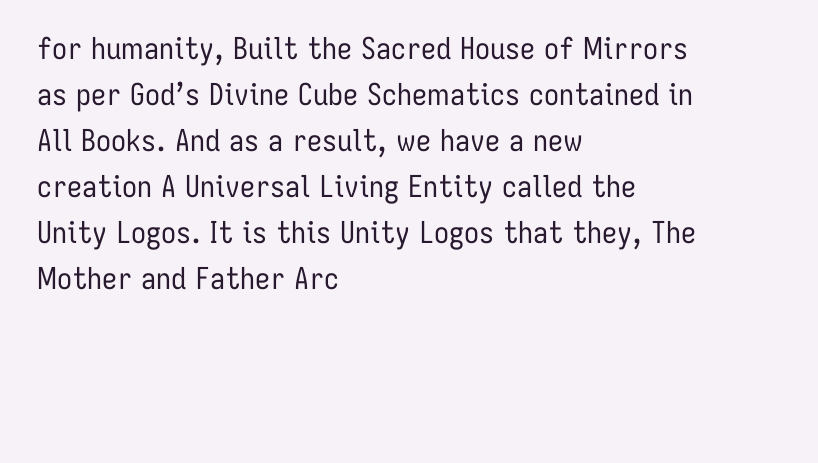for humanity, Built the Sacred House of Mirrors as per God’s Divine Cube Schematics contained in All Books. And as a result, we have a new creation A Universal Living Entity called the Unity Logos. It is this Unity Logos that they, The Mother and Father Arc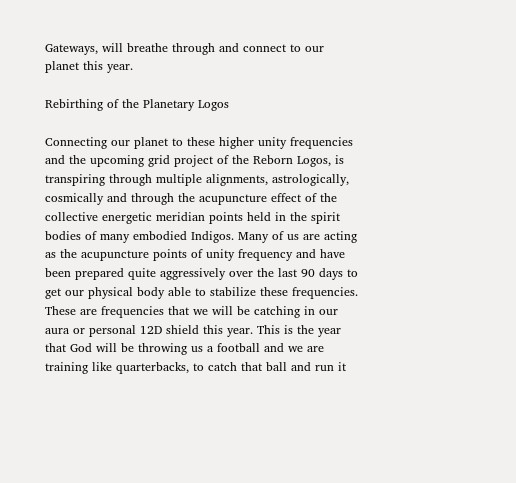Gateways, will breathe through and connect to our planet this year.

Rebirthing of the Planetary Logos

Connecting our planet to these higher unity frequencies and the upcoming grid project of the Reborn Logos, is transpiring through multiple alignments, astrologically, cosmically and through the acupuncture effect of the collective energetic meridian points held in the spirit bodies of many embodied Indigos. Many of us are acting as the acupuncture points of unity frequency and have been prepared quite aggressively over the last 90 days to get our physical body able to stabilize these frequencies. These are frequencies that we will be catching in our aura or personal 12D shield this year. This is the year that God will be throwing us a football and we are training like quarterbacks, to catch that ball and run it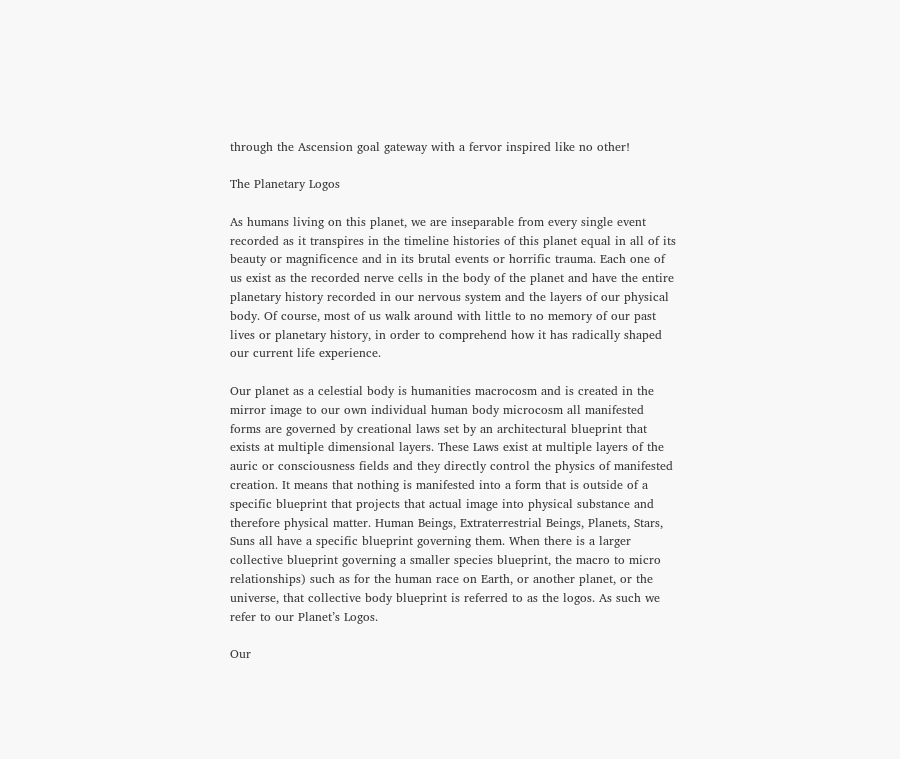through the Ascension goal gateway with a fervor inspired like no other!

The Planetary Logos

As humans living on this planet, we are inseparable from every single event recorded as it transpires in the timeline histories of this planet equal in all of its beauty or magnificence and in its brutal events or horrific trauma. Each one of us exist as the recorded nerve cells in the body of the planet and have the entire planetary history recorded in our nervous system and the layers of our physical body. Of course, most of us walk around with little to no memory of our past lives or planetary history, in order to comprehend how it has radically shaped our current life experience.

Our planet as a celestial body is humanities macrocosm and is created in the mirror image to our own individual human body microcosm all manifested forms are governed by creational laws set by an architectural blueprint that exists at multiple dimensional layers. These Laws exist at multiple layers of the auric or consciousness fields and they directly control the physics of manifested creation. It means that nothing is manifested into a form that is outside of a specific blueprint that projects that actual image into physical substance and therefore physical matter. Human Beings, Extraterrestrial Beings, Planets, Stars, Suns all have a specific blueprint governing them. When there is a larger collective blueprint governing a smaller species blueprint, the macro to micro relationships) such as for the human race on Earth, or another planet, or the universe, that collective body blueprint is referred to as the logos. As such we refer to our Planet’s Logos.

Our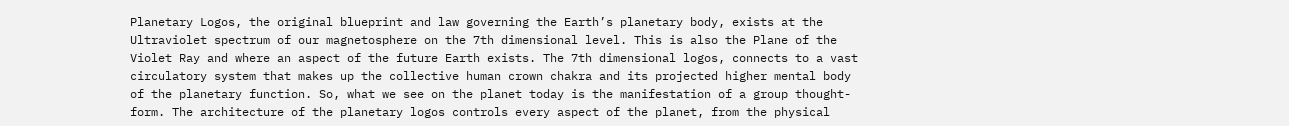Planetary Logos, the original blueprint and law governing the Earth’s planetary body, exists at the Ultraviolet spectrum of our magnetosphere on the 7th dimensional level. This is also the Plane of the Violet Ray and where an aspect of the future Earth exists. The 7th dimensional logos, connects to a vast circulatory system that makes up the collective human crown chakra and its projected higher mental body of the planetary function. So, what we see on the planet today is the manifestation of a group thought-form. The architecture of the planetary logos controls every aspect of the planet, from the physical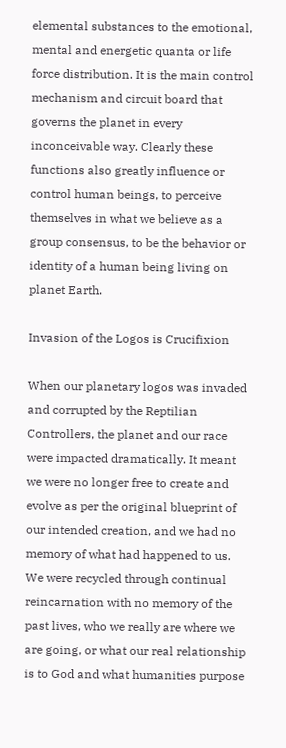elemental substances to the emotional, mental and energetic quanta or life force distribution. It is the main control mechanism and circuit board that governs the planet in every inconceivable way. Clearly these functions also greatly influence or control human beings, to perceive themselves in what we believe as a group consensus, to be the behavior or identity of a human being living on planet Earth.

Invasion of the Logos is Crucifixion

When our planetary logos was invaded and corrupted by the Reptilian Controllers, the planet and our race were impacted dramatically. It meant we were no longer free to create and evolve as per the original blueprint of our intended creation, and we had no memory of what had happened to us. We were recycled through continual reincarnation with no memory of the past lives, who we really are where we are going, or what our real relationship is to God and what humanities purpose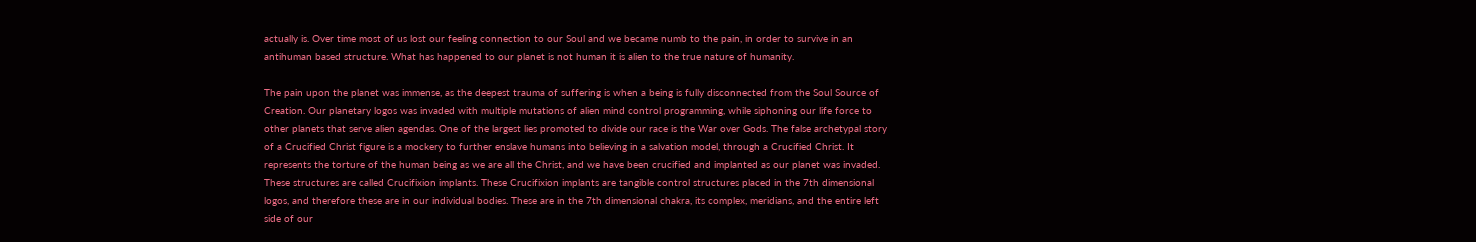actually is. Over time most of us lost our feeling connection to our Soul and we became numb to the pain, in order to survive in an antihuman based structure. What has happened to our planet is not human it is alien to the true nature of humanity.

The pain upon the planet was immense, as the deepest trauma of suffering is when a being is fully disconnected from the Soul Source of Creation. Our planetary logos was invaded with multiple mutations of alien mind control programming, while siphoning our life force to other planets that serve alien agendas. One of the largest lies promoted to divide our race is the War over Gods. The false archetypal story of a Crucified Christ figure is a mockery to further enslave humans into believing in a salvation model, through a Crucified Christ. It represents the torture of the human being as we are all the Christ, and we have been crucified and implanted as our planet was invaded. These structures are called Crucifixion implants. These Crucifixion implants are tangible control structures placed in the 7th dimensional logos, and therefore these are in our individual bodies. These are in the 7th dimensional chakra, its complex, meridians, and the entire left side of our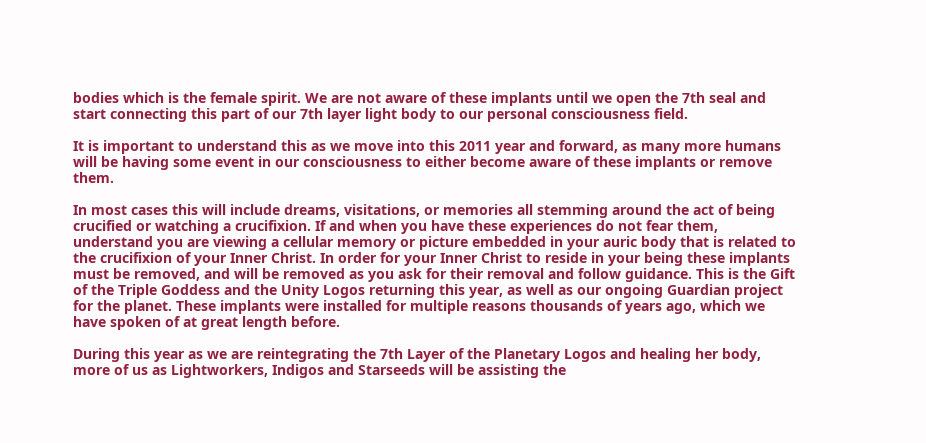bodies which is the female spirit. We are not aware of these implants until we open the 7th seal and start connecting this part of our 7th layer light body to our personal consciousness field.

It is important to understand this as we move into this 2011 year and forward, as many more humans will be having some event in our consciousness to either become aware of these implants or remove them.

In most cases this will include dreams, visitations, or memories all stemming around the act of being crucified or watching a crucifixion. If and when you have these experiences do not fear them, understand you are viewing a cellular memory or picture embedded in your auric body that is related to the crucifixion of your Inner Christ. In order for your Inner Christ to reside in your being these implants must be removed, and will be removed as you ask for their removal and follow guidance. This is the Gift of the Triple Goddess and the Unity Logos returning this year, as well as our ongoing Guardian project for the planet. These implants were installed for multiple reasons thousands of years ago, which we have spoken of at great length before.

During this year as we are reintegrating the 7th Layer of the Planetary Logos and healing her body, more of us as Lightworkers, Indigos and Starseeds will be assisting the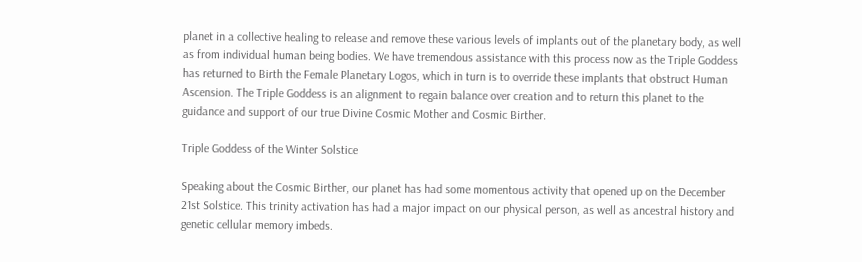planet in a collective healing to release and remove these various levels of implants out of the planetary body, as well as from individual human being bodies. We have tremendous assistance with this process now as the Triple Goddess has returned to Birth the Female Planetary Logos, which in turn is to override these implants that obstruct Human Ascension. The Triple Goddess is an alignment to regain balance over creation and to return this planet to the guidance and support of our true Divine Cosmic Mother and Cosmic Birther.

Triple Goddess of the Winter Solstice

Speaking about the Cosmic Birther, our planet has had some momentous activity that opened up on the December 21st Solstice. This trinity activation has had a major impact on our physical person, as well as ancestral history and genetic cellular memory imbeds.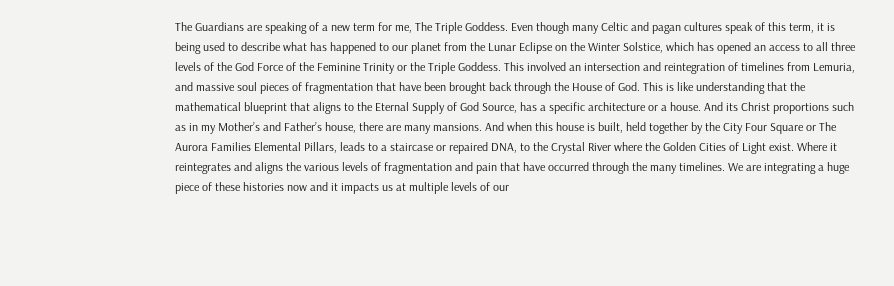The Guardians are speaking of a new term for me, The Triple Goddess. Even though many Celtic and pagan cultures speak of this term, it is being used to describe what has happened to our planet from the Lunar Eclipse on the Winter Solstice, which has opened an access to all three levels of the God Force of the Feminine Trinity or the Triple Goddess. This involved an intersection and reintegration of timelines from Lemuria, and massive soul pieces of fragmentation that have been brought back through the House of God. This is like understanding that the mathematical blueprint that aligns to the Eternal Supply of God Source, has a specific architecture or a house. And its Christ proportions such as in my Mother’s and Father’s house, there are many mansions. And when this house is built, held together by the City Four Square or The Aurora Families Elemental Pillars, leads to a staircase or repaired DNA, to the Crystal River where the Golden Cities of Light exist. Where it reintegrates and aligns the various levels of fragmentation and pain that have occurred through the many timelines. We are integrating a huge piece of these histories now and it impacts us at multiple levels of our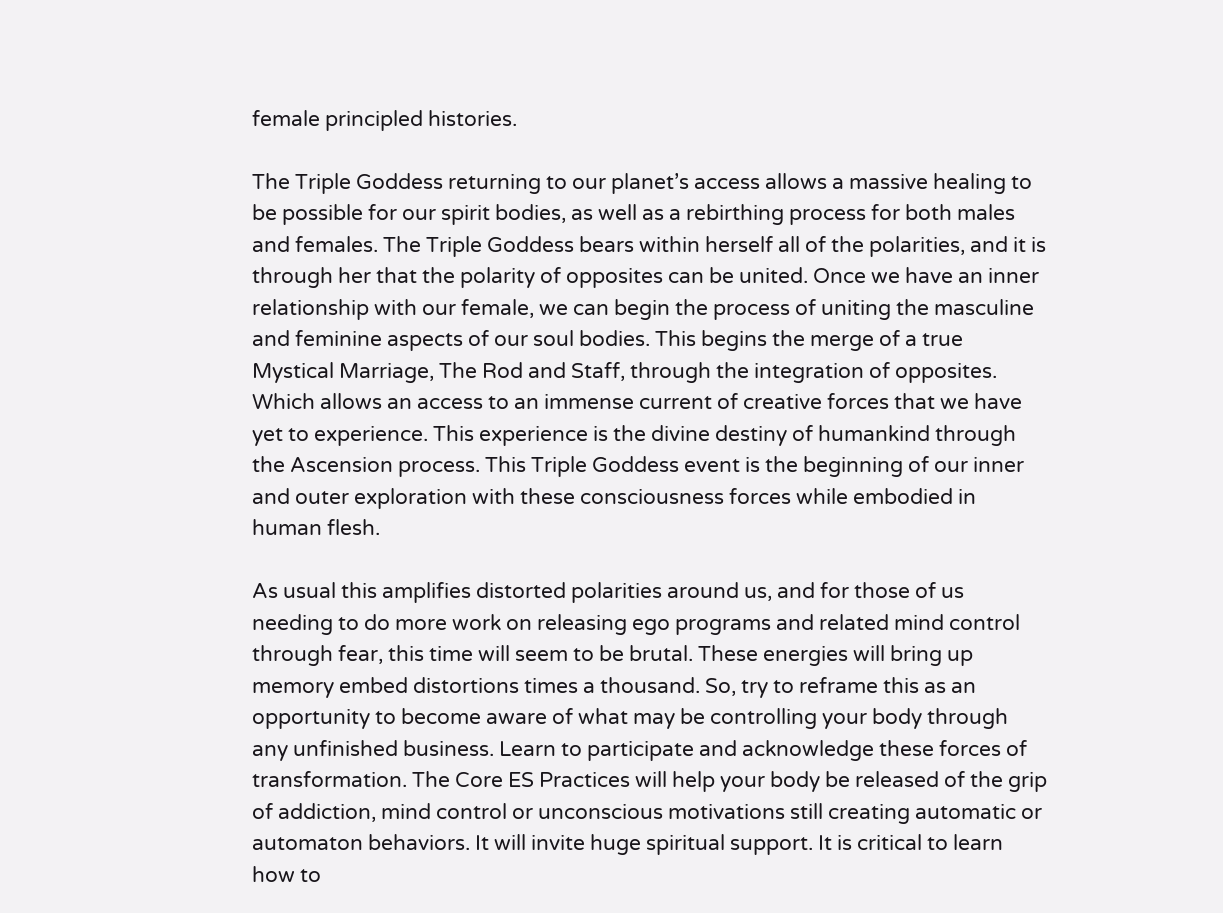female principled histories.

The Triple Goddess returning to our planet’s access allows a massive healing to be possible for our spirit bodies, as well as a rebirthing process for both males and females. The Triple Goddess bears within herself all of the polarities, and it is through her that the polarity of opposites can be united. Once we have an inner relationship with our female, we can begin the process of uniting the masculine and feminine aspects of our soul bodies. This begins the merge of a true Mystical Marriage, The Rod and Staff, through the integration of opposites. Which allows an access to an immense current of creative forces that we have yet to experience. This experience is the divine destiny of humankind through the Ascension process. This Triple Goddess event is the beginning of our inner and outer exploration with these consciousness forces while embodied in human flesh.

As usual this amplifies distorted polarities around us, and for those of us needing to do more work on releasing ego programs and related mind control through fear, this time will seem to be brutal. These energies will bring up memory embed distortions times a thousand. So, try to reframe this as an opportunity to become aware of what may be controlling your body through any unfinished business. Learn to participate and acknowledge these forces of transformation. The Core ES Practices will help your body be released of the grip of addiction, mind control or unconscious motivations still creating automatic or automaton behaviors. It will invite huge spiritual support. It is critical to learn how to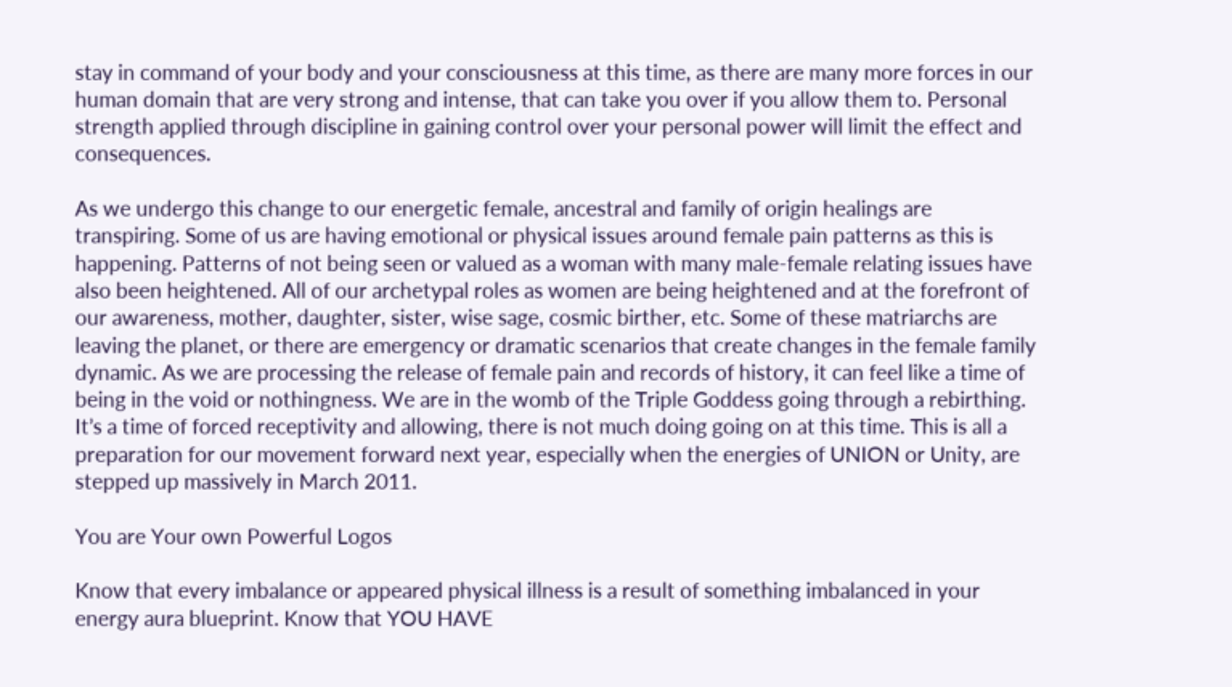stay in command of your body and your consciousness at this time, as there are many more forces in our human domain that are very strong and intense, that can take you over if you allow them to. Personal strength applied through discipline in gaining control over your personal power will limit the effect and consequences.

As we undergo this change to our energetic female, ancestral and family of origin healings are transpiring. Some of us are having emotional or physical issues around female pain patterns as this is happening. Patterns of not being seen or valued as a woman with many male-female relating issues have also been heightened. All of our archetypal roles as women are being heightened and at the forefront of our awareness, mother, daughter, sister, wise sage, cosmic birther, etc. Some of these matriarchs are leaving the planet, or there are emergency or dramatic scenarios that create changes in the female family dynamic. As we are processing the release of female pain and records of history, it can feel like a time of being in the void or nothingness. We are in the womb of the Triple Goddess going through a rebirthing. It’s a time of forced receptivity and allowing, there is not much doing going on at this time. This is all a preparation for our movement forward next year, especially when the energies of UNION or Unity, are stepped up massively in March 2011.

You are Your own Powerful Logos

Know that every imbalance or appeared physical illness is a result of something imbalanced in your energy aura blueprint. Know that YOU HAVE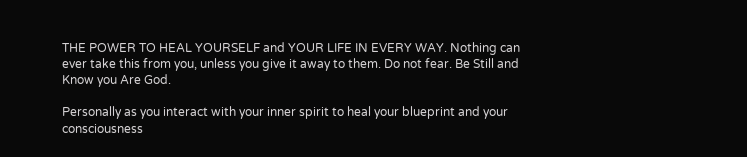THE POWER TO HEAL YOURSELF and YOUR LIFE IN EVERY WAY. Nothing can ever take this from you, unless you give it away to them. Do not fear. Be Still and Know you Are God.

Personally as you interact with your inner spirit to heal your blueprint and your consciousness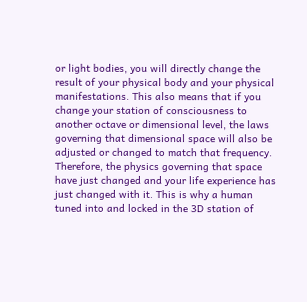or light bodies, you will directly change the result of your physical body and your physical manifestations. This also means that if you change your station of consciousness to another octave or dimensional level, the laws governing that dimensional space will also be adjusted or changed to match that frequency. Therefore, the physics governing that space have just changed and your life experience has just changed with it. This is why a human tuned into and locked in the 3D station of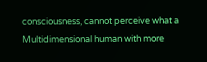consciousness, cannot perceive what a Multidimensional human with more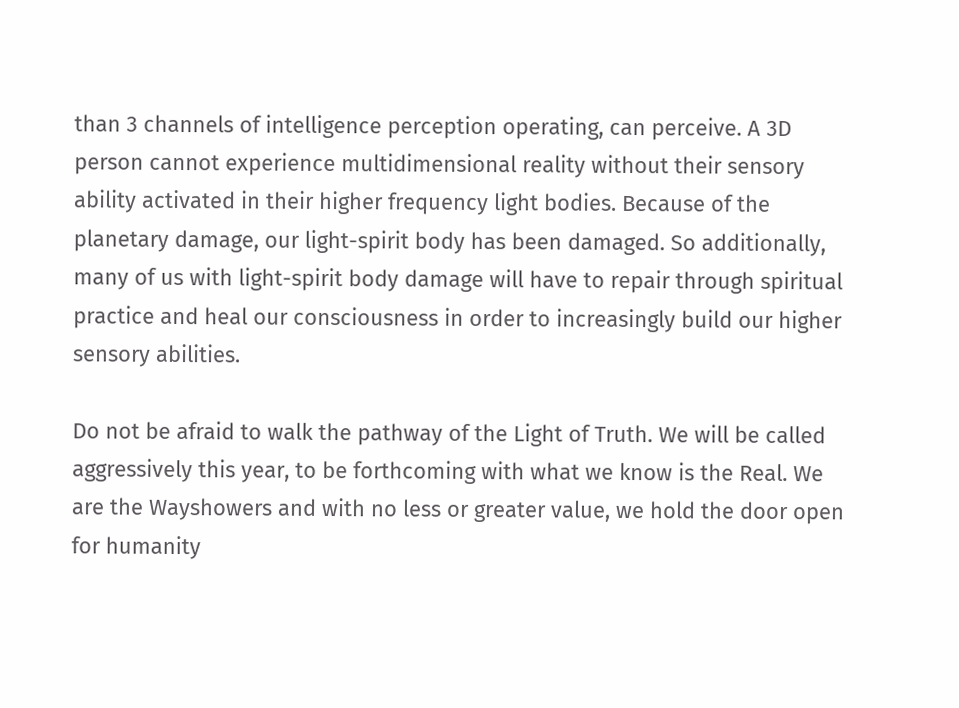than 3 channels of intelligence perception operating, can perceive. A 3D person cannot experience multidimensional reality without their sensory ability activated in their higher frequency light bodies. Because of the planetary damage, our light-spirit body has been damaged. So additionally, many of us with light-spirit body damage will have to repair through spiritual practice and heal our consciousness in order to increasingly build our higher sensory abilities.

Do not be afraid to walk the pathway of the Light of Truth. We will be called aggressively this year, to be forthcoming with what we know is the Real. We are the Wayshowers and with no less or greater value, we hold the door open for humanity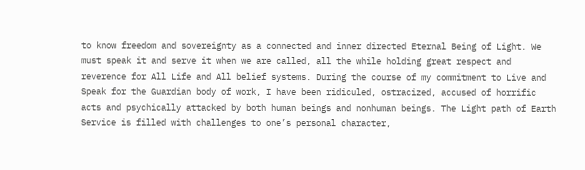to know freedom and sovereignty as a connected and inner directed Eternal Being of Light. We must speak it and serve it when we are called, all the while holding great respect and reverence for All Life and All belief systems. During the course of my commitment to Live and Speak for the Guardian body of work, I have been ridiculed, ostracized, accused of horrific acts and psychically attacked by both human beings and nonhuman beings. The Light path of Earth Service is filled with challenges to one’s personal character,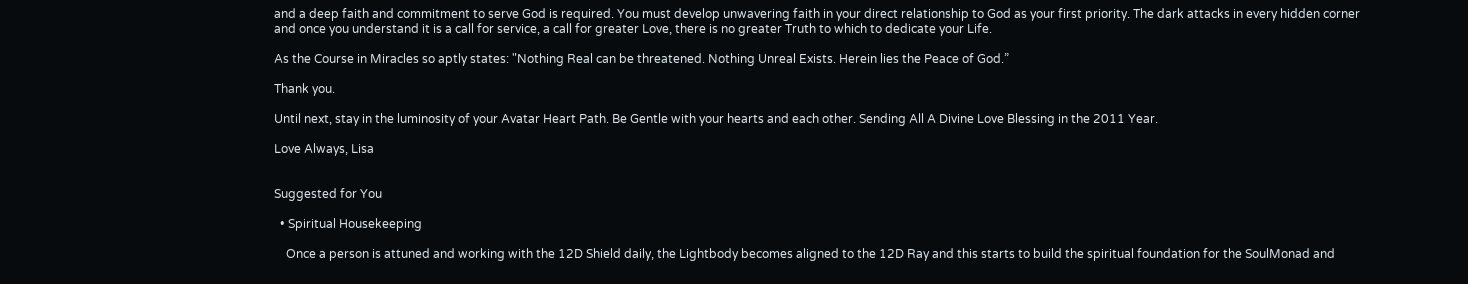and a deep faith and commitment to serve God is required. You must develop unwavering faith in your direct relationship to God as your first priority. The dark attacks in every hidden corner and once you understand it is a call for service, a call for greater Love, there is no greater Truth to which to dedicate your Life.

As the Course in Miracles so aptly states: "Nothing Real can be threatened. Nothing Unreal Exists. Herein lies the Peace of God.”

Thank you.

Until next, stay in the luminosity of your Avatar Heart Path. Be Gentle with your hearts and each other. Sending All A Divine Love Blessing in the 2011 Year.

Love Always, Lisa


Suggested for You

  • Spiritual Housekeeping

    Once a person is attuned and working with the 12D Shield daily, the Lightbody becomes aligned to the 12D Ray and this starts to build the spiritual foundation for the SoulMonad and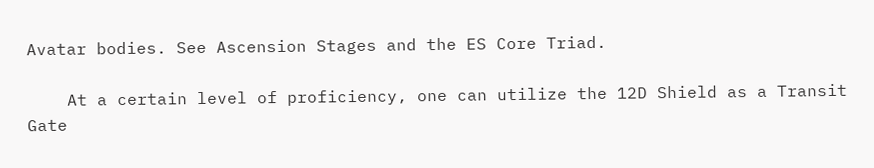Avatar bodies. See Ascension Stages and the ES Core Triad.

    At a certain level of proficiency, one can utilize the 12D Shield as a Transit Gate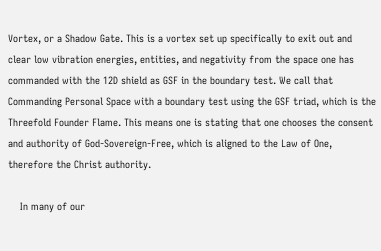Vortex, or a Shadow Gate. This is a vortex set up specifically to exit out and clear low vibration energies, entities, and negativity from the space one has commanded with the 12D shield as GSF in the boundary test. We call that Commanding Personal Space with a boundary test using the GSF triad, which is the Threefold Founder Flame. This means one is stating that one chooses the consent and authority of God-Sovereign-Free, which is aligned to the Law of One, therefore the Christ authority.

    In many of our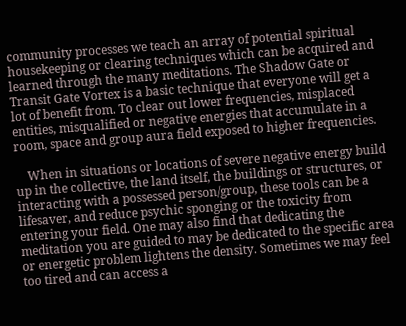community processes we teach an array of potential spiritual housekeeping or clearing techniques which can be acquired and learned through the many meditations. The Shadow Gate or Transit Gate Vortex is a basic technique that everyone will get a lot of benefit from. To clear out lower frequencies, misplaced entities, misqualified or negative energies that accumulate in a room, space and group aura field exposed to higher frequencies.

    When in situations or locations of severe negative energy build up in the collective, the land itself, the buildings or structures, or interacting with a possessed person/group, these tools can be a lifesaver, and reduce psychic sponging or the toxicity from entering your field. One may also find that dedicating the meditation you are guided to may be dedicated to the specific area or energetic problem lightens the density. Sometimes we may feel too tired and can access a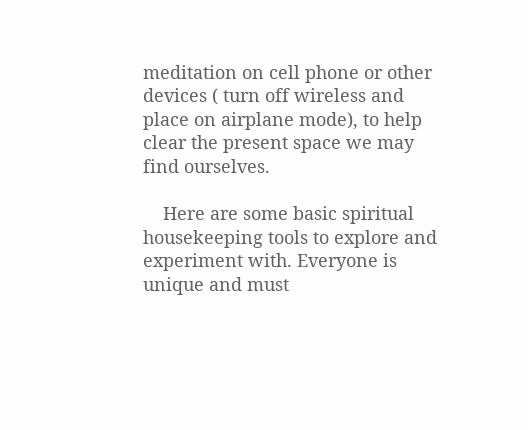meditation on cell phone or other devices ( turn off wireless and place on airplane mode), to help clear the present space we may find ourselves.

    Here are some basic spiritual housekeeping tools to explore and experiment with. Everyone is unique and must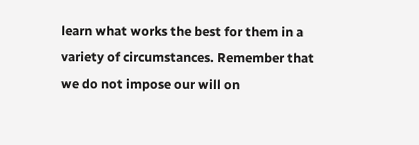learn what works the best for them in a variety of circumstances. Remember that we do not impose our will on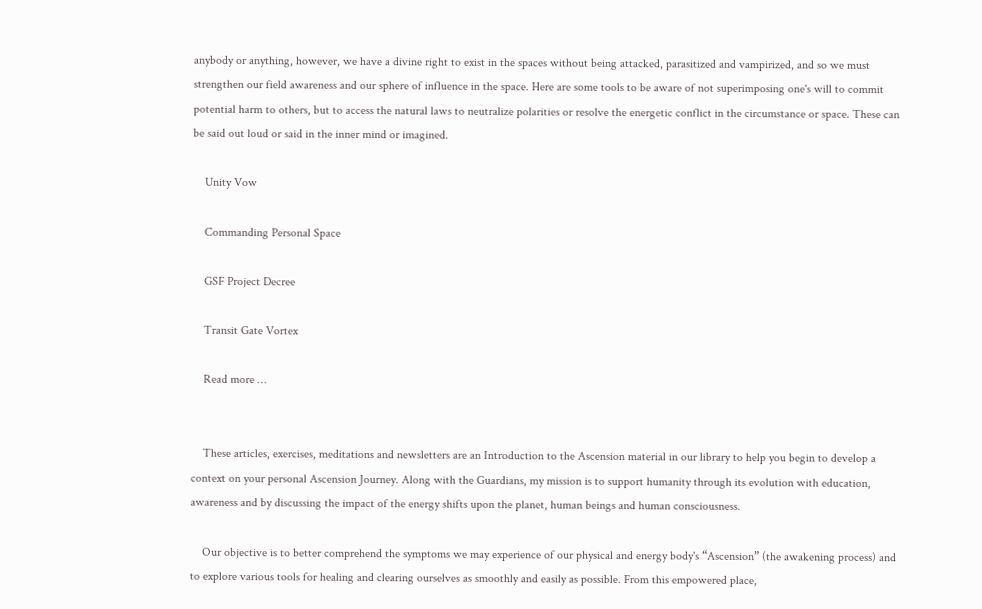anybody or anything, however, we have a divine right to exist in the spaces without being attacked, parasitized and vampirized, and so we must strengthen our field awareness and our sphere of influence in the space. Here are some tools to be aware of not superimposing one's will to commit potential harm to others, but to access the natural laws to neutralize polarities or resolve the energetic conflict in the circumstance or space. These can be said out loud or said in the inner mind or imagined.

    Unity Vow

    Commanding Personal Space

    GSF Project Decree

    Transit Gate Vortex

    Read more …


    These articles, exercises, meditations and newsletters are an Introduction to the Ascension material in our library to help you begin to develop a context on your personal Ascension Journey. Along with the Guardians, my mission is to support humanity through its evolution with education, awareness and by discussing the impact of the energy shifts upon the planet, human beings and human consciousness.

    Our objective is to better comprehend the symptoms we may experience of our physical and energy body's “Ascension” (the awakening process) and to explore various tools for healing and clearing ourselves as smoothly and easily as possible. From this empowered place,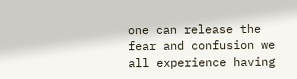one can release the fear and confusion we all experience having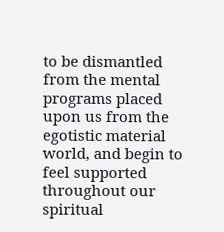to be dismantled from the mental programs placed upon us from the egotistic material world, and begin to feel supported throughout our spiritual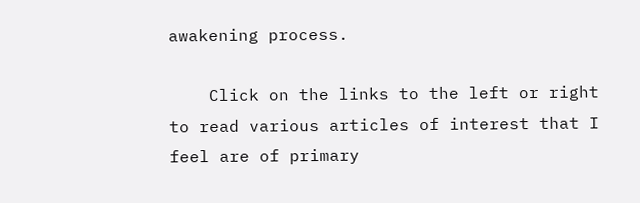awakening process.

    Click on the links to the left or right to read various articles of interest that I feel are of primary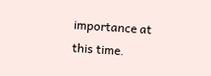importance at this time.